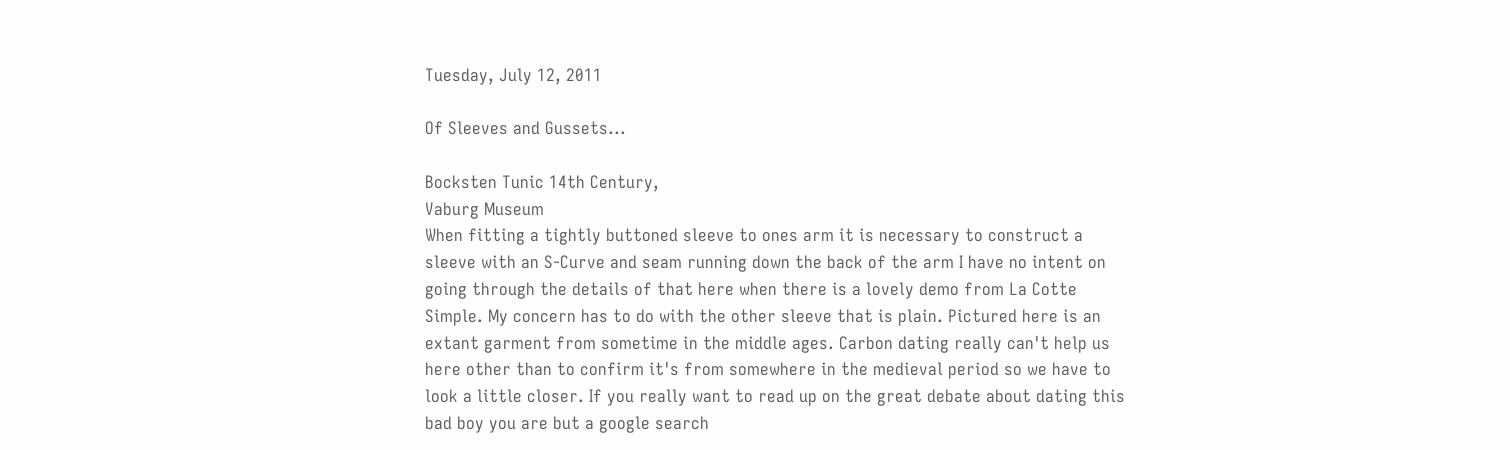Tuesday, July 12, 2011

Of Sleeves and Gussets...

Bocksten Tunic 14th Century,
Vaburg Museum
When fitting a tightly buttoned sleeve to ones arm it is necessary to construct a sleeve with an S-Curve and seam running down the back of the arm I have no intent on going through the details of that here when there is a lovely demo from La Cotte Simple. My concern has to do with the other sleeve that is plain. Pictured here is an extant garment from sometime in the middle ages. Carbon dating really can't help us here other than to confirm it's from somewhere in the medieval period so we have to look a little closer. If you really want to read up on the great debate about dating this bad boy you are but a google search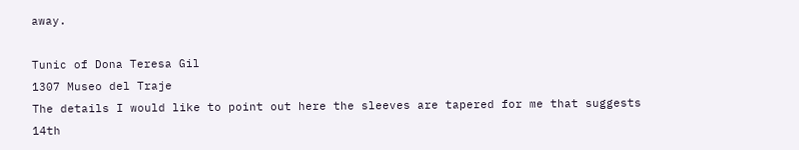away.

Tunic of Dona Teresa Gil
1307 Museo del Traje
The details I would like to point out here the sleeves are tapered for me that suggests 14th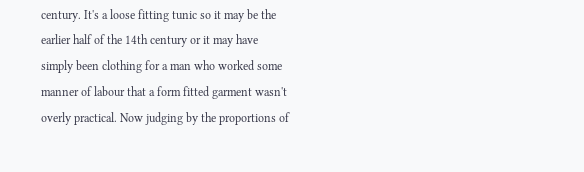century. It's a loose fitting tunic so it may be the earlier half of the 14th century or it may have simply been clothing for a man who worked some manner of labour that a form fitted garment wasn't overly practical. Now judging by the proportions of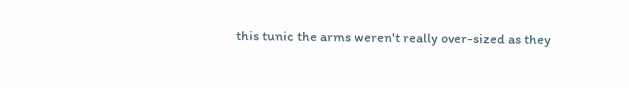this tunic the arms weren't really over-sized as they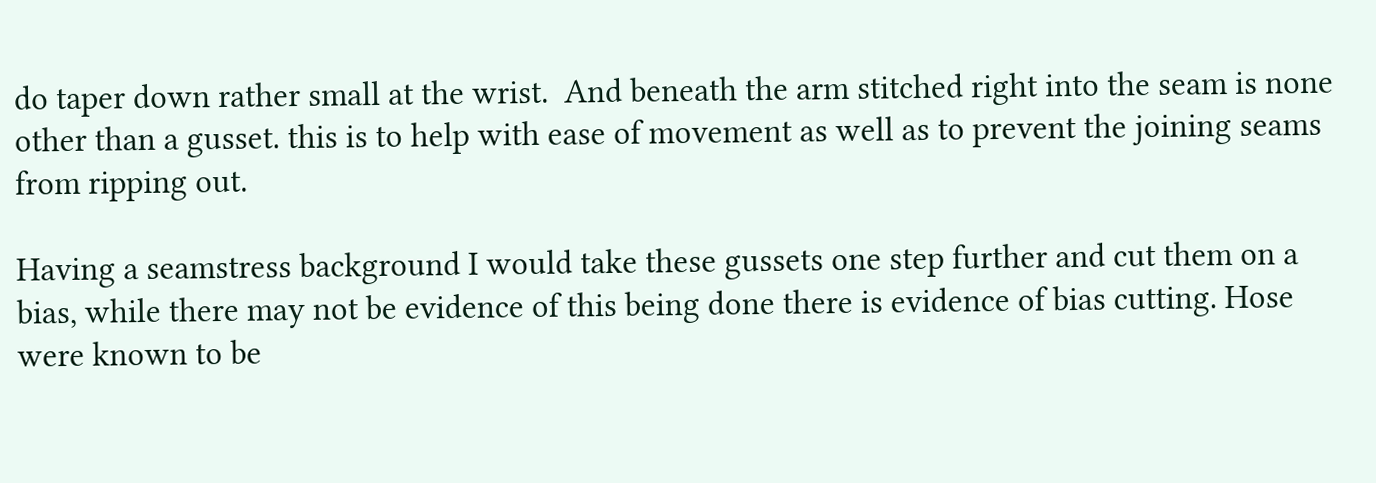do taper down rather small at the wrist.  And beneath the arm stitched right into the seam is none other than a gusset. this is to help with ease of movement as well as to prevent the joining seams from ripping out.

Having a seamstress background I would take these gussets one step further and cut them on a bias, while there may not be evidence of this being done there is evidence of bias cutting. Hose were known to be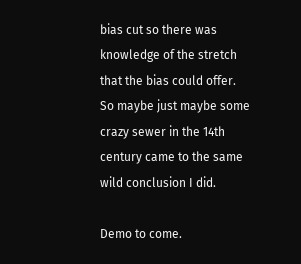bias cut so there was knowledge of the stretch that the bias could offer. So maybe just maybe some crazy sewer in the 14th century came to the same wild conclusion I did.

Demo to come.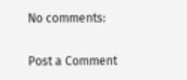No comments:

Post a Comment